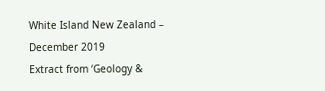White Island New Zealand – December 2019
Extract from ‘Geology &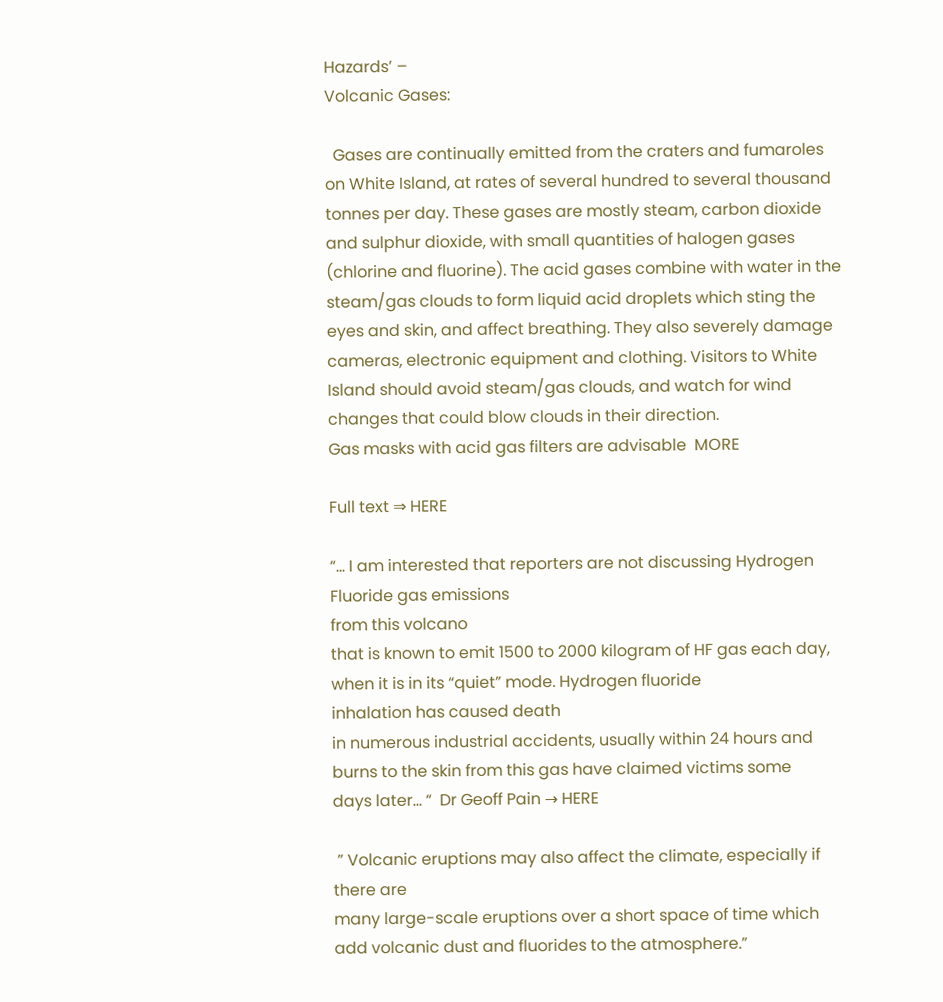Hazards’ –
Volcanic Gases:

  Gases are continually emitted from the craters and fumaroles on White Island, at rates of several hundred to several thousand tonnes per day. These gases are mostly steam, carbon dioxide and sulphur dioxide, with small quantities of halogen gases (chlorine and fluorine). The acid gases combine with water in the steam/gas clouds to form liquid acid droplets which sting the eyes and skin, and affect breathing. They also severely damage cameras, electronic equipment and clothing. Visitors to White Island should avoid steam/gas clouds, and watch for wind changes that could blow clouds in their direction.
Gas masks with acid gas filters are advisable  MORE

Full text ⇒ HERE

“… I am interested that reporters are not discussing Hydrogen Fluoride gas emissions
from this volcano
that is known to emit 1500 to 2000 kilogram of HF gas each day,
when it is in its “quiet” mode. Hydrogen fluoride
inhalation has caused death
in numerous industrial accidents, usually within 24 hours and
burns to the skin from this gas have claimed victims some
days later… “  Dr Geoff Pain → HERE

 ” Volcanic eruptions may also affect the climate, especially if there are
many large-scale eruptions over a short space of time which
add volcanic dust and fluorides to the atmosphere.”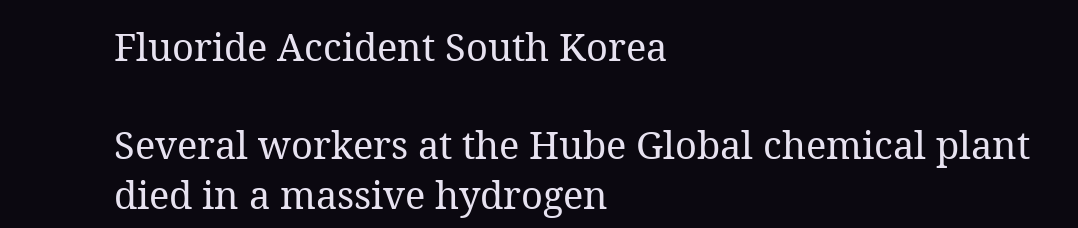Fluoride Accident South Korea

Several workers at the Hube Global chemical plant
died in a massive hydrogen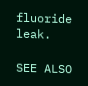fluoride leak.

SEE ALSO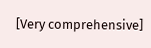[Very comprehensive]